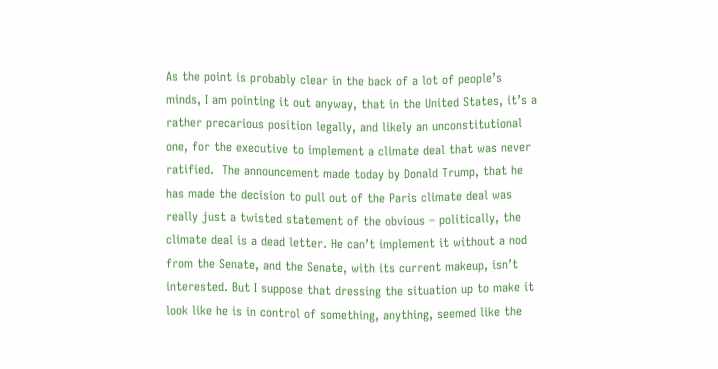As the point is probably clear in the back of a lot of people’s minds, I am pointing it out anyway, that in the United States, it’s a rather precarious position legally, and likely an unconstitutional one, for the executive to implement a climate deal that was never ratified.  The announcement made today by Donald Trump, that he has made the decision to pull out of the Paris climate deal was really just a twisted statement of the obvious – politically, the climate deal is a dead letter. He can’t implement it without a nod from the Senate, and the Senate, with its current makeup, isn’t interested. But I suppose that dressing the situation up to make it look like he is in control of something, anything, seemed like the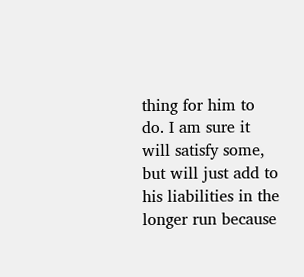thing for him to do. I am sure it will satisfy some, but will just add to his liabilities in the longer run because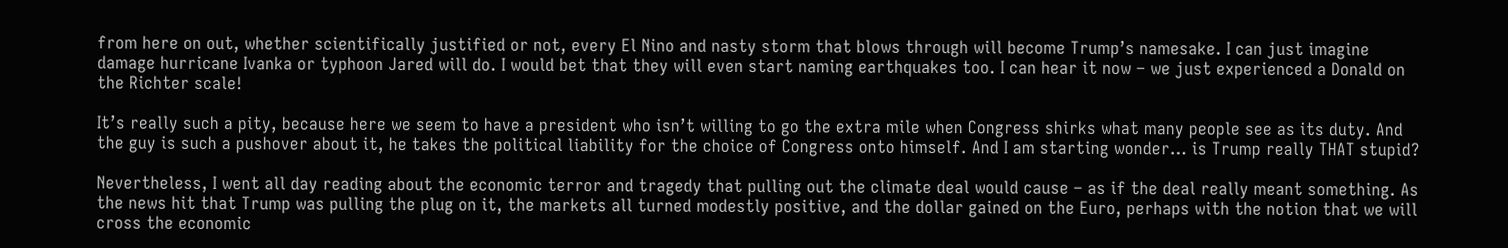from here on out, whether scientifically justified or not, every El Nino and nasty storm that blows through will become Trump’s namesake. I can just imagine damage hurricane Ivanka or typhoon Jared will do. I would bet that they will even start naming earthquakes too. I can hear it now – we just experienced a Donald on the Richter scale!

It’s really such a pity, because here we seem to have a president who isn’t willing to go the extra mile when Congress shirks what many people see as its duty. And the guy is such a pushover about it, he takes the political liability for the choice of Congress onto himself. And I am starting wonder… is Trump really THAT stupid?

Nevertheless, I went all day reading about the economic terror and tragedy that pulling out the climate deal would cause – as if the deal really meant something. As the news hit that Trump was pulling the plug on it, the markets all turned modestly positive, and the dollar gained on the Euro, perhaps with the notion that we will cross the economic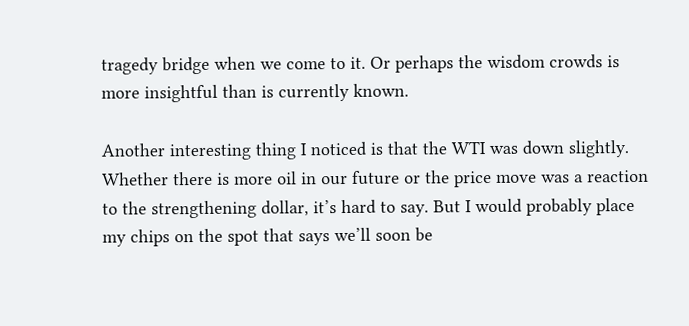tragedy bridge when we come to it. Or perhaps the wisdom crowds is more insightful than is currently known.

Another interesting thing I noticed is that the WTI was down slightly. Whether there is more oil in our future or the price move was a reaction to the strengthening dollar, it’s hard to say. But I would probably place my chips on the spot that says we’ll soon be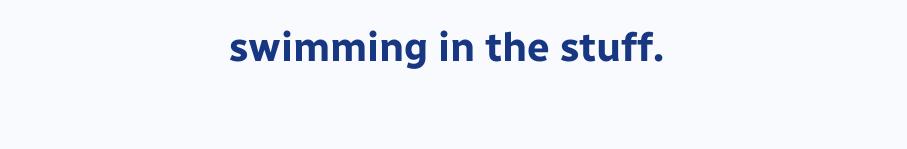swimming in the stuff.